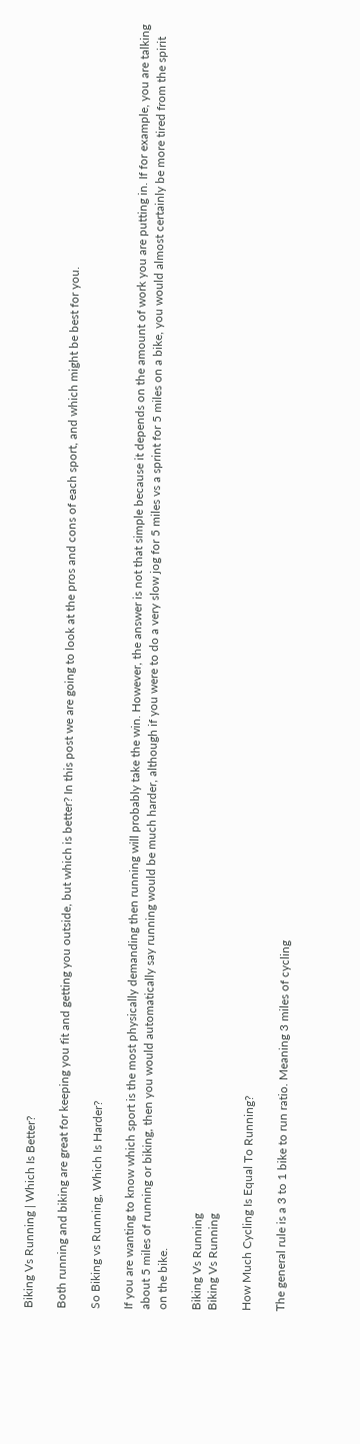Biking Vs Running | Which Is Better?

Both running and biking are great for keeping you fit and getting you outside, but which is better? In this post we are going to look at the pros and cons of each sport, and which might be best for you.

So Biking vs Running, Which Is Harder?

If you are wanting to know which sport is the most physically demanding then running will probably take the win. However, the answer is not that simple because it depends on the amount of work you are putting in. If for example, you are talking about 5 miles of running or biking, then you would automatically say running would be much harder, although if you were to do a very slow jog for 5 miles vs a sprint for 5 miles on a bike, you would almost certainly be more tired from the spirit on the bike.

Biking Vs Running
Biking Vs Running

How Much Cycling Is Equal To Running?

The general rule is a 3 to 1 bike to run ratio. Meaning 3 miles of cycling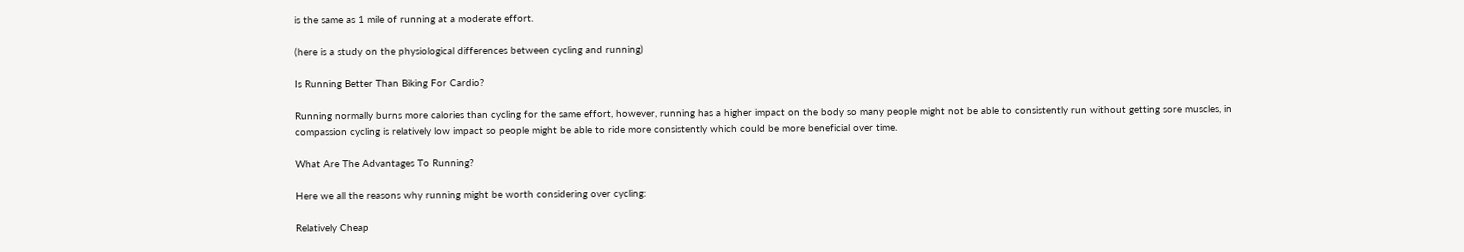is the same as 1 mile of running at a moderate effort.

(here is a study on the physiological differences between cycling and running)

Is Running Better Than Biking For Cardio?

Running normally burns more calories than cycling for the same effort, however, running has a higher impact on the body so many people might not be able to consistently run without getting sore muscles, in compassion cycling is relatively low impact so people might be able to ride more consistently which could be more beneficial over time.

What Are The Advantages To Running?

Here we all the reasons why running might be worth considering over cycling:

Relatively Cheap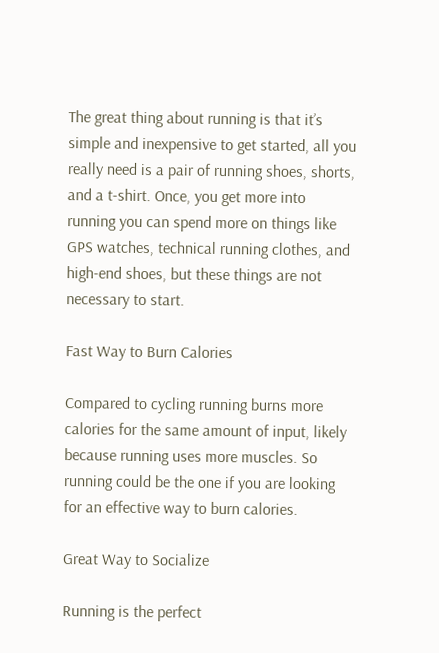The great thing about running is that it’s simple and inexpensive to get started, all you really need is a pair of running shoes, shorts, and a t-shirt. Once, you get more into running you can spend more on things like GPS watches, technical running clothes, and high-end shoes, but these things are not necessary to start.

Fast Way to Burn Calories

Compared to cycling running burns more calories for the same amount of input, likely because running uses more muscles. So running could be the one if you are looking for an effective way to burn calories.

Great Way to Socialize

Running is the perfect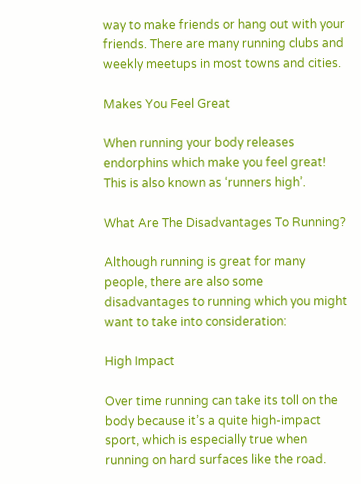way to make friends or hang out with your friends. There are many running clubs and weekly meetups in most towns and cities.

Makes You Feel Great

When running your body releases endorphins which make you feel great! This is also known as ‘runners high’.

What Are The Disadvantages To Running?

Although running is great for many people, there are also some disadvantages to running which you might want to take into consideration:

High Impact

Over time running can take its toll on the body because it’s a quite high-impact sport, which is especially true when running on hard surfaces like the road.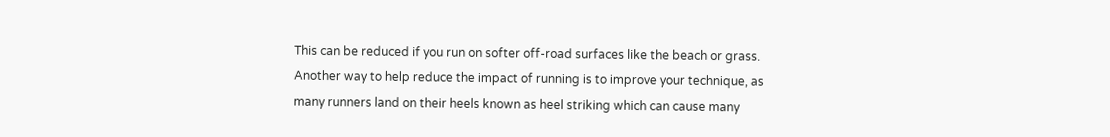This can be reduced if you run on softer off-road surfaces like the beach or grass. Another way to help reduce the impact of running is to improve your technique, as many runners land on their heels known as heel striking which can cause many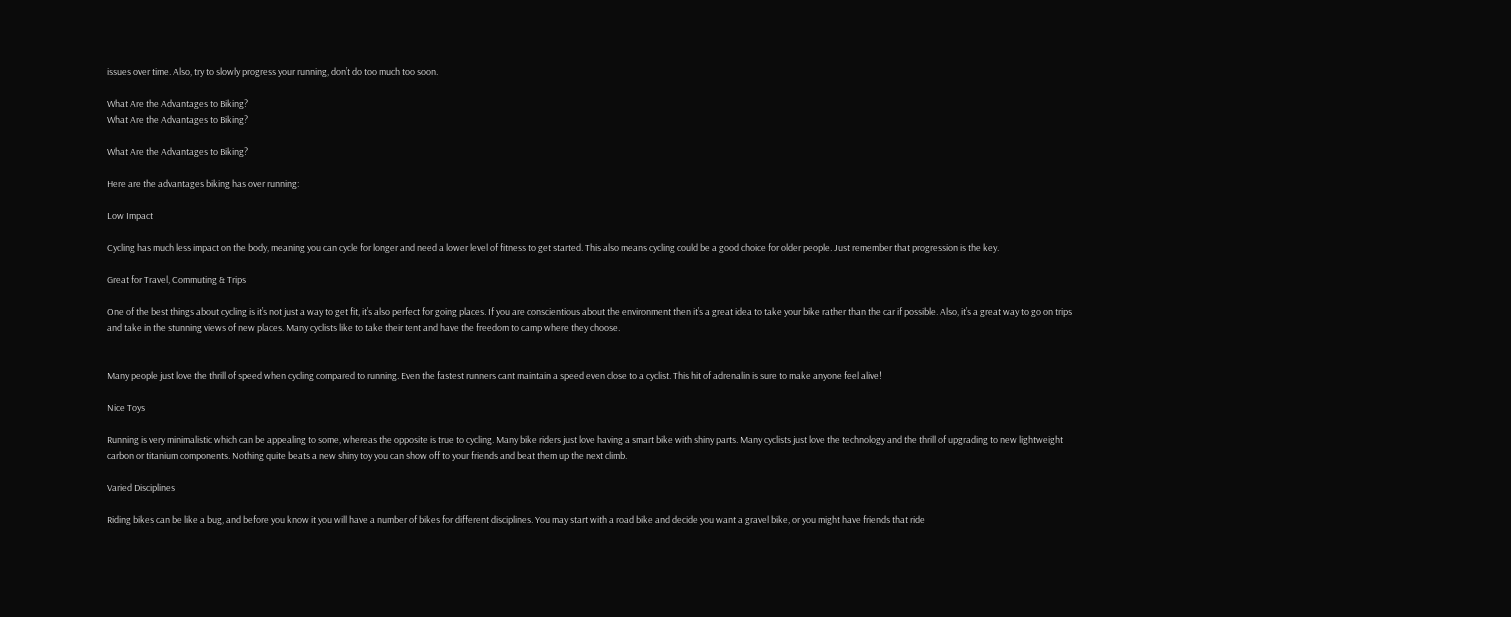issues over time. Also, try to slowly progress your running, don’t do too much too soon.

What Are the Advantages to Biking?
What Are the Advantages to Biking?

What Are the Advantages to Biking?

Here are the advantages biking has over running:

Low Impact

Cycling has much less impact on the body, meaning you can cycle for longer and need a lower level of fitness to get started. This also means cycling could be a good choice for older people. Just remember that progression is the key.

Great for Travel, Commuting & Trips

One of the best things about cycling is it’s not just a way to get fit, it’s also perfect for going places. If you are conscientious about the environment then it’s a great idea to take your bike rather than the car if possible. Also, it’s a great way to go on trips and take in the stunning views of new places. Many cyclists like to take their tent and have the freedom to camp where they choose.


Many people just love the thrill of speed when cycling compared to running. Even the fastest runners cant maintain a speed even close to a cyclist. This hit of adrenalin is sure to make anyone feel alive!

Nice Toys

Running is very minimalistic which can be appealing to some, whereas the opposite is true to cycling. Many bike riders just love having a smart bike with shiny parts. Many cyclists just love the technology and the thrill of upgrading to new lightweight carbon or titanium components. Nothing quite beats a new shiny toy you can show off to your friends and beat them up the next climb.

Varied Disciplines

Riding bikes can be like a bug, and before you know it you will have a number of bikes for different disciplines. You may start with a road bike and decide you want a gravel bike, or you might have friends that ride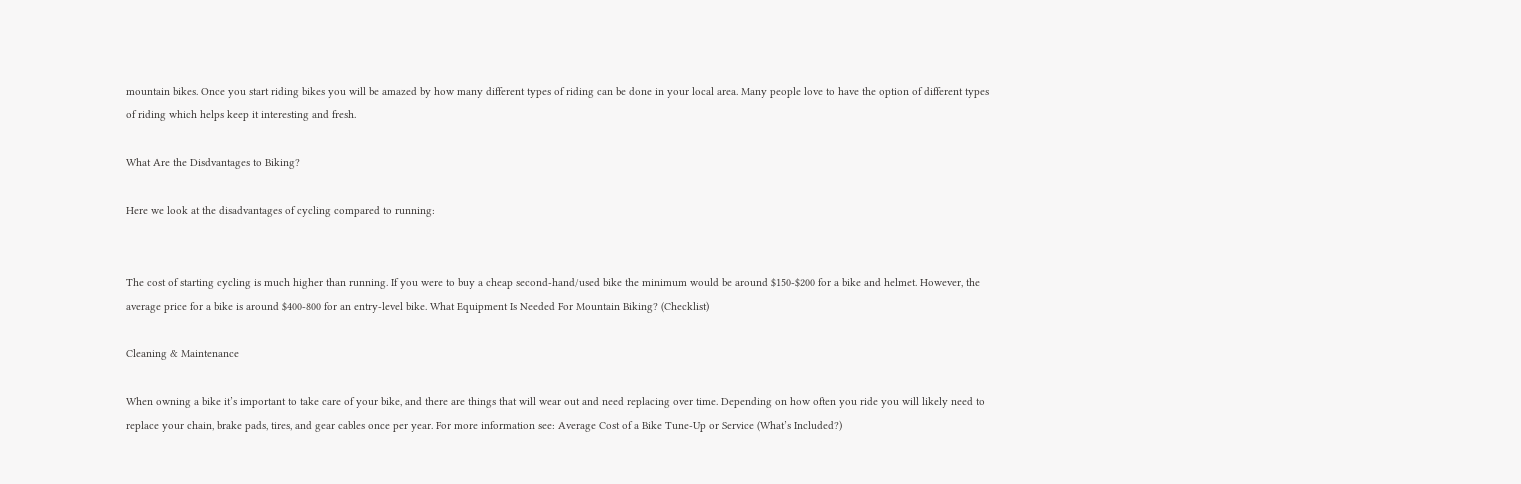mountain bikes. Once you start riding bikes you will be amazed by how many different types of riding can be done in your local area. Many people love to have the option of different types of riding which helps keep it interesting and fresh.

What Are the Disdvantages to Biking?

Here we look at the disadvantages of cycling compared to running:


The cost of starting cycling is much higher than running. If you were to buy a cheap second-hand/used bike the minimum would be around $150-$200 for a bike and helmet. However, the average price for a bike is around $400-800 for an entry-level bike. What Equipment Is Needed For Mountain Biking? (Checklist)

Cleaning & Maintenance

When owning a bike it’s important to take care of your bike, and there are things that will wear out and need replacing over time. Depending on how often you ride you will likely need to replace your chain, brake pads, tires, and gear cables once per year. For more information see: Average Cost of a Bike Tune-Up or Service (What’s Included?)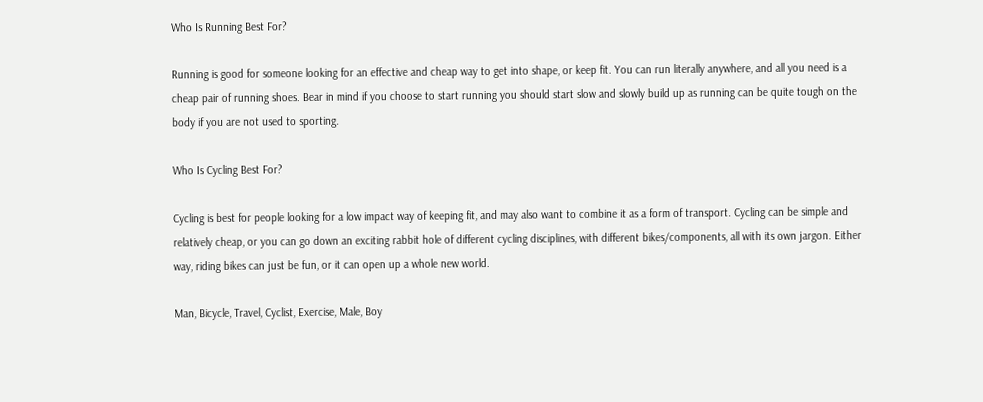Who Is Running Best For?

Running is good for someone looking for an effective and cheap way to get into shape, or keep fit. You can run literally anywhere, and all you need is a cheap pair of running shoes. Bear in mind if you choose to start running you should start slow and slowly build up as running can be quite tough on the body if you are not used to sporting.

Who Is Cycling Best For?

Cycling is best for people looking for a low impact way of keeping fit, and may also want to combine it as a form of transport. Cycling can be simple and relatively cheap, or you can go down an exciting rabbit hole of different cycling disciplines, with different bikes/components, all with its own jargon. Either way, riding bikes can just be fun, or it can open up a whole new world.

Man, Bicycle, Travel, Cyclist, Exercise, Male, Boy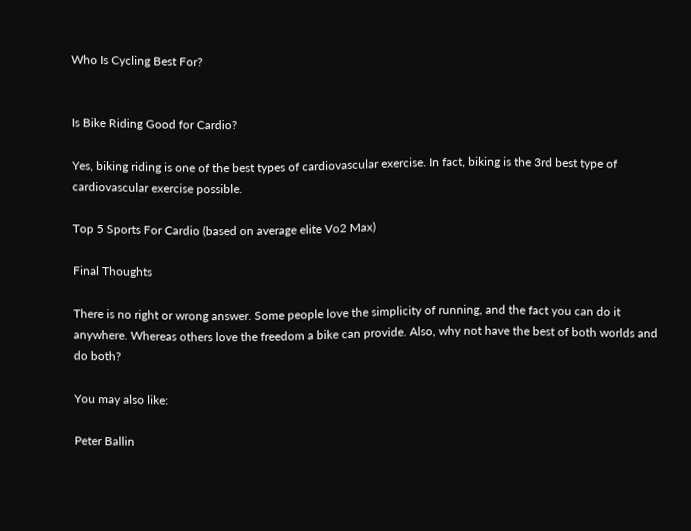Who Is Cycling Best For?


Is Bike Riding Good for Cardio?

Yes, biking riding is one of the best types of cardiovascular exercise. In fact, biking is the 3rd best type of cardiovascular exercise possible.

Top 5 Sports For Cardio (based on average elite Vo2 Max)

Final Thoughts

There is no right or wrong answer. Some people love the simplicity of running, and the fact you can do it anywhere. Whereas others love the freedom a bike can provide. Also, why not have the best of both worlds and do both?

You may also like:

Peter Ballin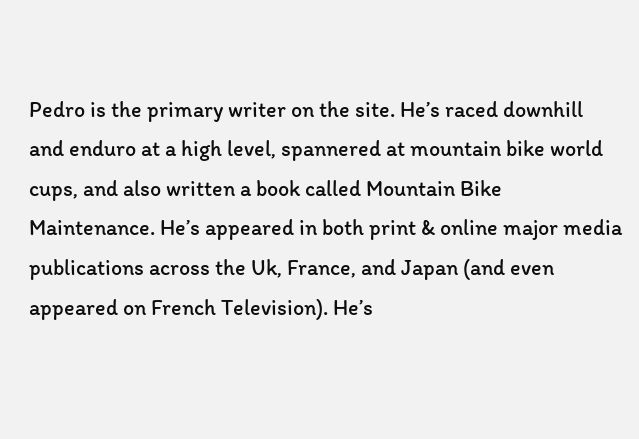Pedro is the primary writer on the site. He’s raced downhill and enduro at a high level, spannered at mountain bike world cups, and also written a book called Mountain Bike Maintenance. He’s appeared in both print & online major media publications across the Uk, France, and Japan (and even appeared on French Television). He’s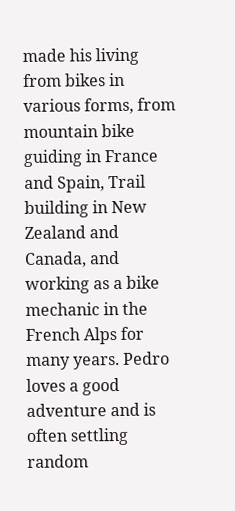made his living from bikes in various forms, from mountain bike guiding in France and Spain, Trail building in New Zealand and Canada, and working as a bike mechanic in the French Alps for many years. Pedro loves a good adventure and is often settling random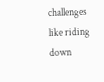challenges like riding down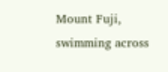Mount Fuji, swimming across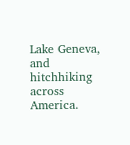Lake Geneva, and hitchhiking across America.